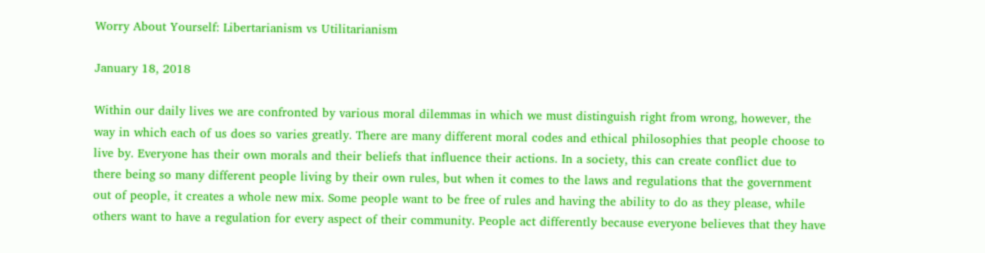Worry About Yourself: Libertarianism vs Utilitarianism

January 18, 2018

Within our daily lives we are confronted by various moral dilemmas in which we must distinguish right from wrong, however, the way in which each of us does so varies greatly. There are many different moral codes and ethical philosophies that people choose to live by. Everyone has their own morals and their beliefs that influence their actions. In a society, this can create conflict due to there being so many different people living by their own rules, but when it comes to the laws and regulations that the government out of people, it creates a whole new mix. Some people want to be free of rules and having the ability to do as they please, while others want to have a regulation for every aspect of their community. People act differently because everyone believes that they have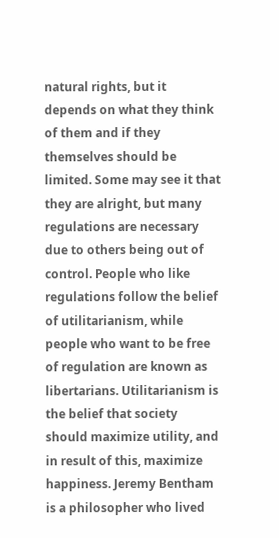natural rights, but it depends on what they think of them and if they themselves should be limited. Some may see it that they are alright, but many regulations are necessary due to others being out of control. People who like regulations follow the belief of utilitarianism, while people who want to be free of regulation are known as libertarians. Utilitarianism is the belief that society should maximize utility, and in result of this, maximize happiness. Jeremy Bentham is a philosopher who lived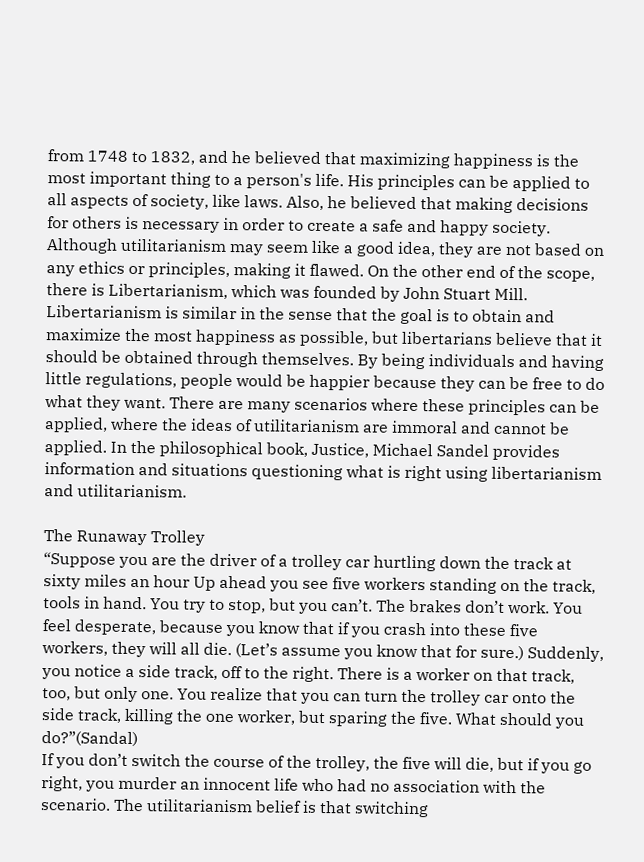from 1748 to 1832, and he believed that maximizing happiness is the most important thing to a person's life. His principles can be applied to all aspects of society, like laws. Also, he believed that making decisions for others is necessary in order to create a safe and happy society. Although utilitarianism may seem like a good idea, they are not based on any ethics or principles, making it flawed. On the other end of the scope, there is Libertarianism, which was founded by John Stuart Mill. Libertarianism is similar in the sense that the goal is to obtain and maximize the most happiness as possible, but libertarians believe that it should be obtained through themselves. By being individuals and having little regulations, people would be happier because they can be free to do what they want. There are many scenarios where these principles can be applied, where the ideas of utilitarianism are immoral and cannot be applied. In the philosophical book, Justice, Michael Sandel provides information and situations questioning what is right using libertarianism and utilitarianism.

The Runaway Trolley
“Suppose you are the driver of a trolley car hurtling down the track at sixty miles an hour Up ahead you see five workers standing on the track, tools in hand. You try to stop, but you can’t. The brakes don’t work. You feel desperate, because you know that if you crash into these five workers, they will all die. (Let’s assume you know that for sure.) Suddenly, you notice a side track, off to the right. There is a worker on that track, too, but only one. You realize that you can turn the trolley car onto the side track, killing the one worker, but sparing the five. What should you do?”(Sandal)
If you don’t switch the course of the trolley, the five will die, but if you go right, you murder an innocent life who had no association with the scenario. The utilitarianism belief is that switching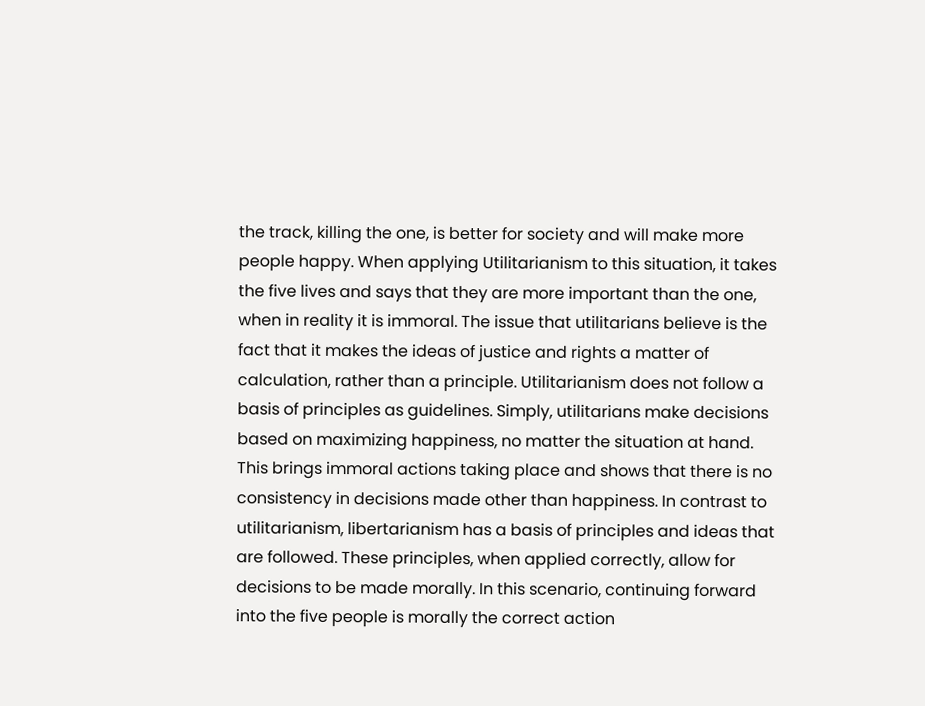the track, killing the one, is better for society and will make more people happy. When applying Utilitarianism to this situation, it takes the five lives and says that they are more important than the one, when in reality it is immoral. The issue that utilitarians believe is the fact that it makes the ideas of justice and rights a matter of calculation, rather than a principle. Utilitarianism does not follow a basis of principles as guidelines. Simply, utilitarians make decisions based on maximizing happiness, no matter the situation at hand. This brings immoral actions taking place and shows that there is no consistency in decisions made other than happiness. In contrast to utilitarianism, libertarianism has a basis of principles and ideas that are followed. These principles, when applied correctly, allow for decisions to be made morally. In this scenario, continuing forward into the five people is morally the correct action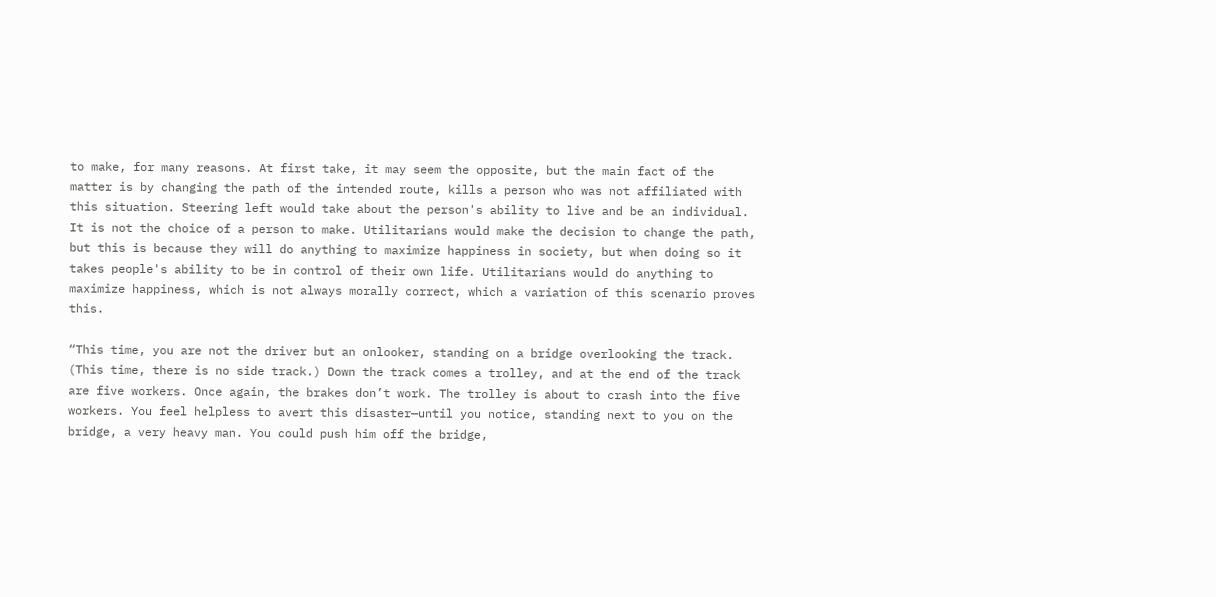to make, for many reasons. At first take, it may seem the opposite, but the main fact of the matter is by changing the path of the intended route, kills a person who was not affiliated with this situation. Steering left would take about the person's ability to live and be an individual. It is not the choice of a person to make. Utilitarians would make the decision to change the path, but this is because they will do anything to maximize happiness in society, but when doing so it takes people's ability to be in control of their own life. Utilitarians would do anything to maximize happiness, which is not always morally correct, which a variation of this scenario proves this.

“This time, you are not the driver but an onlooker, standing on a bridge overlooking the track. (This time, there is no side track.) Down the track comes a trolley, and at the end of the track are five workers. Once again, the brakes don’t work. The trolley is about to crash into the five workers. You feel helpless to avert this disaster—until you notice, standing next to you on the bridge, a very heavy man. You could push him off the bridge,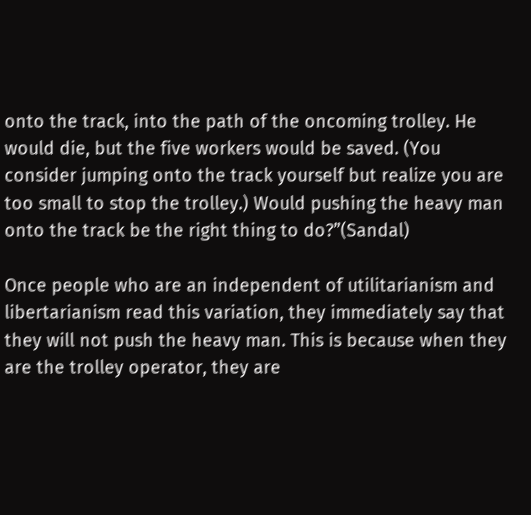onto the track, into the path of the oncoming trolley. He would die, but the five workers would be saved. (You consider jumping onto the track yourself but realize you are too small to stop the trolley.) Would pushing the heavy man onto the track be the right thing to do?”(Sandal)

Once people who are an independent of utilitarianism and libertarianism read this variation, they immediately say that they will not push the heavy man. This is because when they are the trolley operator, they are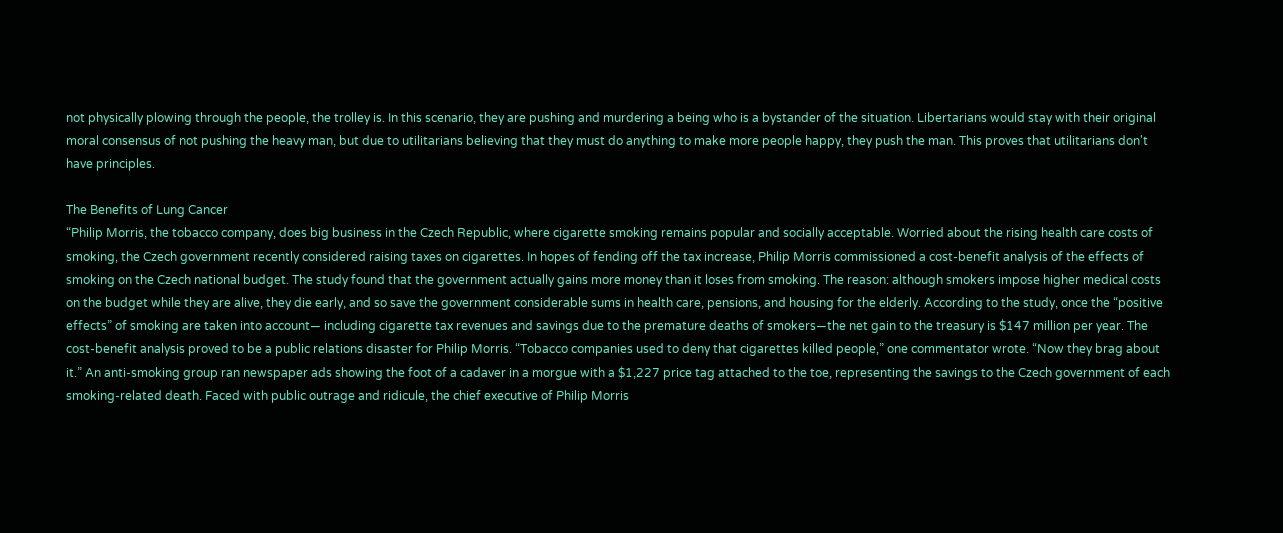not physically plowing through the people, the trolley is. In this scenario, they are pushing and murdering a being who is a bystander of the situation. Libertarians would stay with their original moral consensus of not pushing the heavy man, but due to utilitarians believing that they must do anything to make more people happy, they push the man. This proves that utilitarians don't have principles.

The Benefits of Lung Cancer
“Philip Morris, the tobacco company, does big business in the Czech Republic, where cigarette smoking remains popular and socially acceptable. Worried about the rising health care costs of smoking, the Czech government recently considered raising taxes on cigarettes. In hopes of fending off the tax increase, Philip Morris commissioned a cost-benefit analysis of the effects of smoking on the Czech national budget. The study found that the government actually gains more money than it loses from smoking. The reason: although smokers impose higher medical costs on the budget while they are alive, they die early, and so save the government considerable sums in health care, pensions, and housing for the elderly. According to the study, once the “positive effects” of smoking are taken into account— including cigarette tax revenues and savings due to the premature deaths of smokers—the net gain to the treasury is $147 million per year. The cost-benefit analysis proved to be a public relations disaster for Philip Morris. “Tobacco companies used to deny that cigarettes killed people,” one commentator wrote. “Now they brag about it.” An anti-smoking group ran newspaper ads showing the foot of a cadaver in a morgue with a $1,227 price tag attached to the toe, representing the savings to the Czech government of each smoking-related death. Faced with public outrage and ridicule, the chief executive of Philip Morris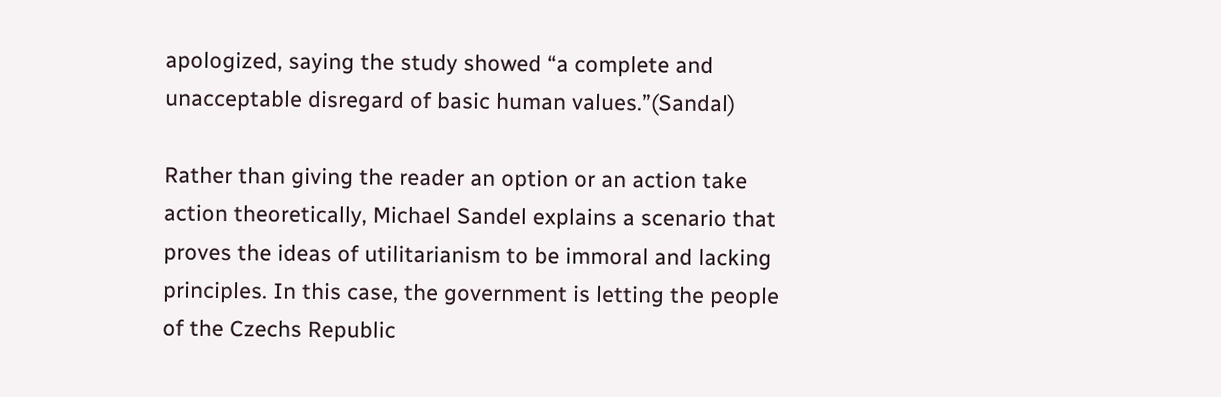apologized, saying the study showed “a complete and unacceptable disregard of basic human values.”(Sandal)

Rather than giving the reader an option or an action take action theoretically, Michael Sandel explains a scenario that proves the ideas of utilitarianism to be immoral and lacking principles. In this case, the government is letting the people of the Czechs Republic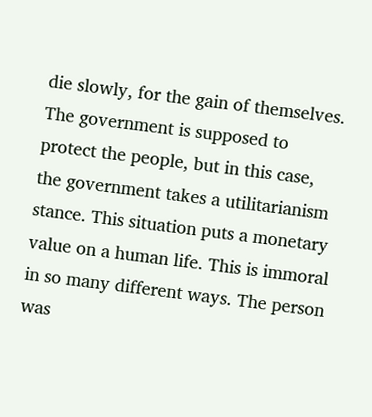die slowly, for the gain of themselves. The government is supposed to protect the people, but in this case, the government takes a utilitarianism stance. This situation puts a monetary value on a human life. This is immoral in so many different ways. The person was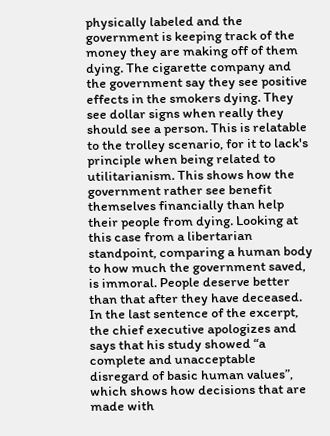physically labeled and the government is keeping track of the money they are making off of them dying. The cigarette company and the government say they see positive effects in the smokers dying. They see dollar signs when really they should see a person. This is relatable to the trolley scenario, for it to lack's principle when being related to utilitarianism. This shows how the government rather see benefit themselves financially than help their people from dying. Looking at this case from a libertarian standpoint, comparing a human body to how much the government saved, is immoral. People deserve better than that after they have deceased. In the last sentence of the excerpt, the chief executive apologizes and says that his study showed “a complete and unacceptable disregard of basic human values”, which shows how decisions that are made with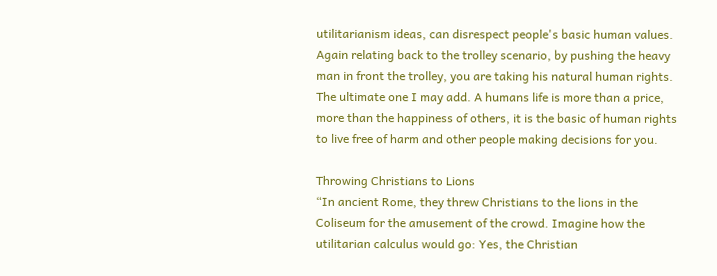utilitarianism ideas, can disrespect people's basic human values. Again relating back to the trolley scenario, by pushing the heavy man in front the trolley, you are taking his natural human rights. The ultimate one I may add. A humans life is more than a price, more than the happiness of others, it is the basic of human rights to live free of harm and other people making decisions for you.

Throwing Christians to Lions
“In ancient Rome, they threw Christians to the lions in the Coliseum for the amusement of the crowd. Imagine how the utilitarian calculus would go: Yes, the Christian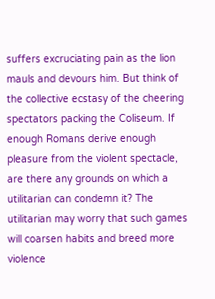suffers excruciating pain as the lion mauls and devours him. But think of the collective ecstasy of the cheering spectators packing the Coliseum. If enough Romans derive enough pleasure from the violent spectacle, are there any grounds on which a utilitarian can condemn it? The utilitarian may worry that such games will coarsen habits and breed more violence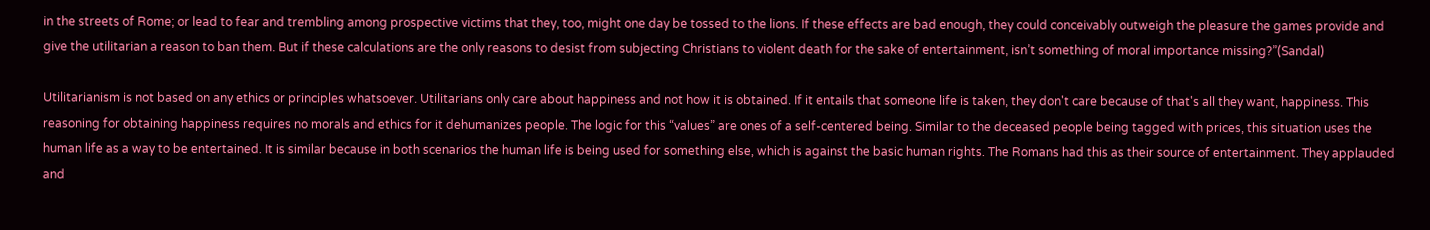in the streets of Rome; or lead to fear and trembling among prospective victims that they, too, might one day be tossed to the lions. If these effects are bad enough, they could conceivably outweigh the pleasure the games provide and give the utilitarian a reason to ban them. But if these calculations are the only reasons to desist from subjecting Christians to violent death for the sake of entertainment, isn’t something of moral importance missing?”(Sandal)

Utilitarianism is not based on any ethics or principles whatsoever. Utilitarians only care about happiness and not how it is obtained. If it entails that someone life is taken, they don't care because of that's all they want, happiness. This reasoning for obtaining happiness requires no morals and ethics for it dehumanizes people. The logic for this “values” are ones of a self-centered being. Similar to the deceased people being tagged with prices, this situation uses the human life as a way to be entertained. It is similar because in both scenarios the human life is being used for something else, which is against the basic human rights. The Romans had this as their source of entertainment. They applauded and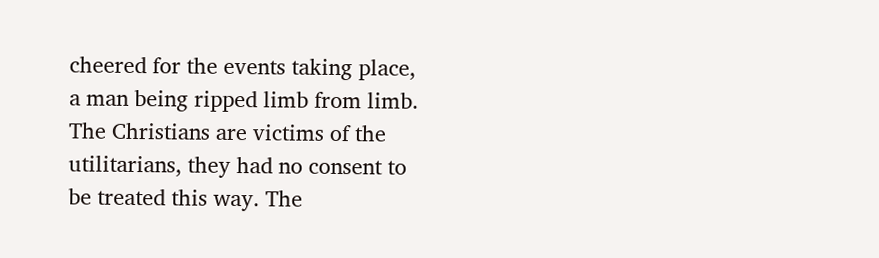cheered for the events taking place, a man being ripped limb from limb. The Christians are victims of the utilitarians, they had no consent to be treated this way. The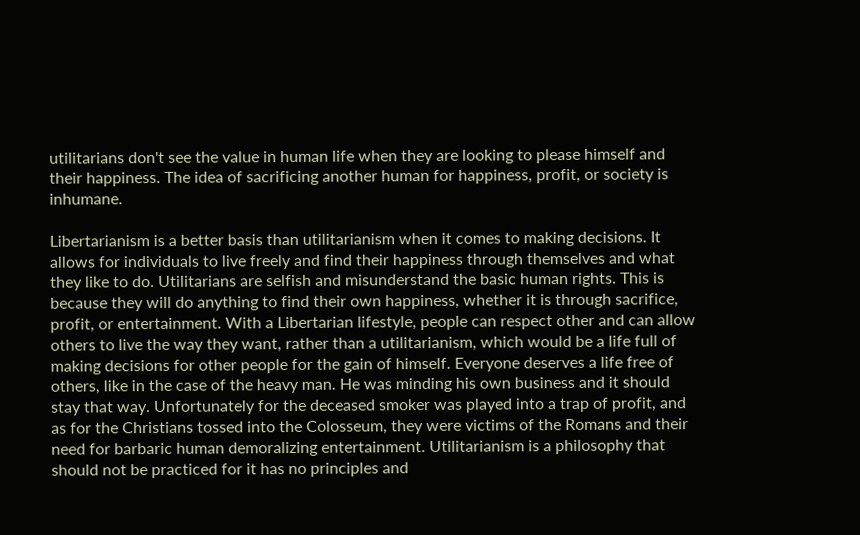utilitarians don't see the value in human life when they are looking to please himself and their happiness. The idea of sacrificing another human for happiness, profit, or society is inhumane.

Libertarianism is a better basis than utilitarianism when it comes to making decisions. It allows for individuals to live freely and find their happiness through themselves and what they like to do. Utilitarians are selfish and misunderstand the basic human rights. This is because they will do anything to find their own happiness, whether it is through sacrifice, profit, or entertainment. With a Libertarian lifestyle, people can respect other and can allow others to live the way they want, rather than a utilitarianism, which would be a life full of making decisions for other people for the gain of himself. Everyone deserves a life free of others, like in the case of the heavy man. He was minding his own business and it should stay that way. Unfortunately for the deceased smoker was played into a trap of profit, and as for the Christians tossed into the Colosseum, they were victims of the Romans and their need for barbaric human demoralizing entertainment. Utilitarianism is a philosophy that should not be practiced for it has no principles and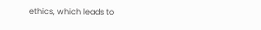ethics, which leads to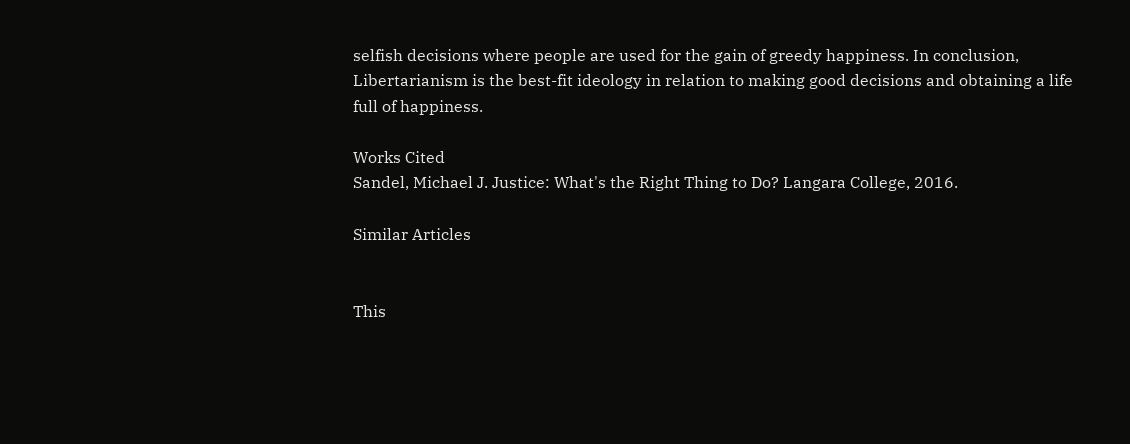selfish decisions where people are used for the gain of greedy happiness. In conclusion, Libertarianism is the best-fit ideology in relation to making good decisions and obtaining a life full of happiness.

Works Cited
Sandel, Michael J. Justice: What's the Right Thing to Do? Langara College, 2016.

Similar Articles


This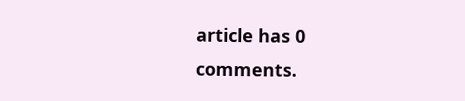article has 0 comments.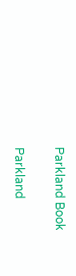Parkland Book

Parkland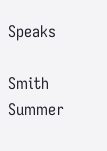Speaks

Smith Summer